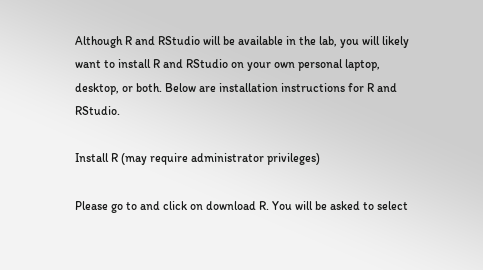Although R and RStudio will be available in the lab, you will likely want to install R and RStudio on your own personal laptop, desktop, or both. Below are installation instructions for R and RStudio.

Install R (may require administrator privileges)

Please go to and click on download R. You will be asked to select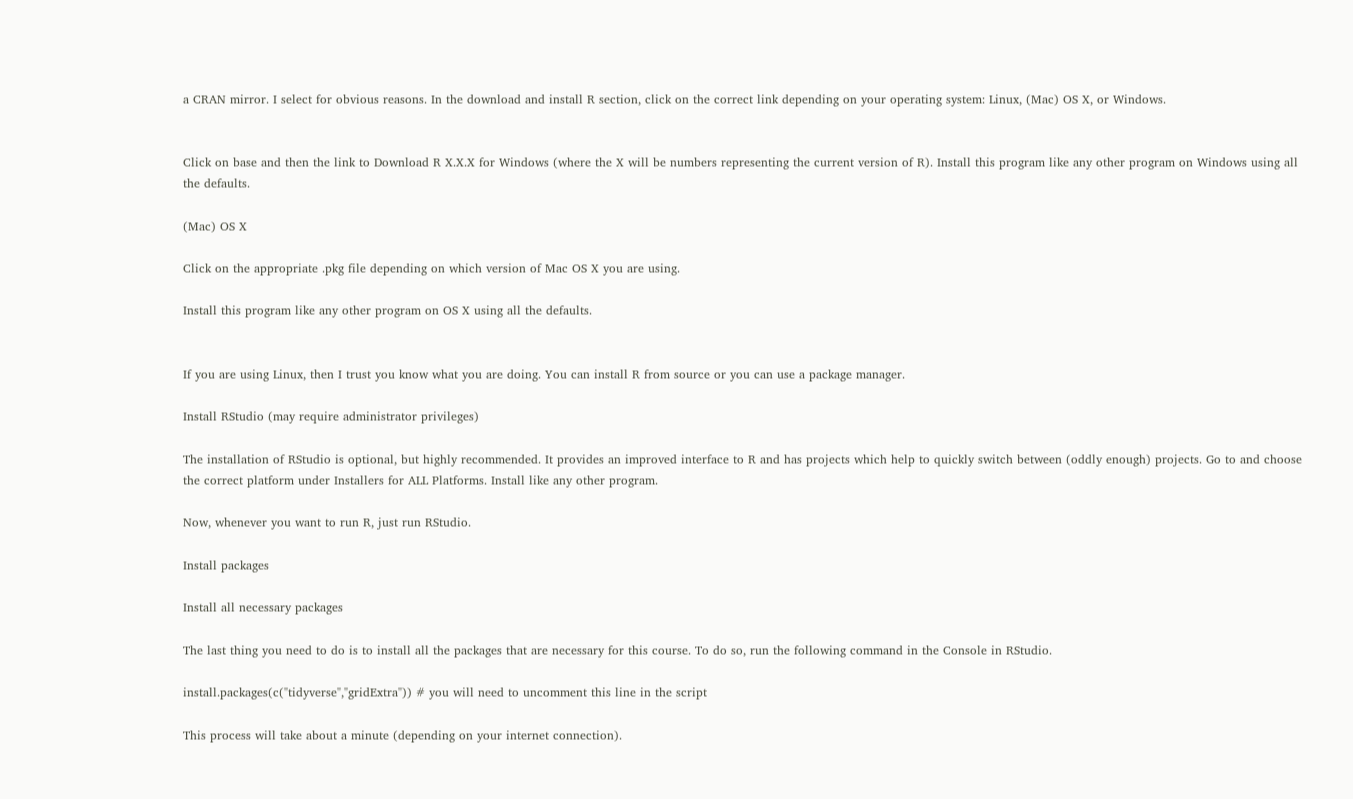a CRAN mirror. I select for obvious reasons. In the download and install R section, click on the correct link depending on your operating system: Linux, (Mac) OS X, or Windows.


Click on base and then the link to Download R X.X.X for Windows (where the X will be numbers representing the current version of R). Install this program like any other program on Windows using all the defaults.

(Mac) OS X

Click on the appropriate .pkg file depending on which version of Mac OS X you are using.

Install this program like any other program on OS X using all the defaults.


If you are using Linux, then I trust you know what you are doing. You can install R from source or you can use a package manager.

Install RStudio (may require administrator privileges)

The installation of RStudio is optional, but highly recommended. It provides an improved interface to R and has projects which help to quickly switch between (oddly enough) projects. Go to and choose the correct platform under Installers for ALL Platforms. Install like any other program.

Now, whenever you want to run R, just run RStudio.

Install packages

Install all necessary packages

The last thing you need to do is to install all the packages that are necessary for this course. To do so, run the following command in the Console in RStudio.

install.packages(c("tidyverse","gridExtra")) # you will need to uncomment this line in the script

This process will take about a minute (depending on your internet connection).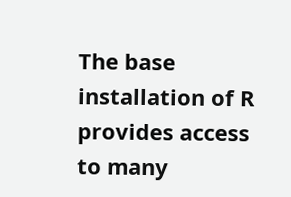The base installation of R provides access to many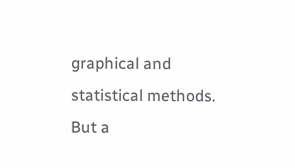graphical and statistical methods. But a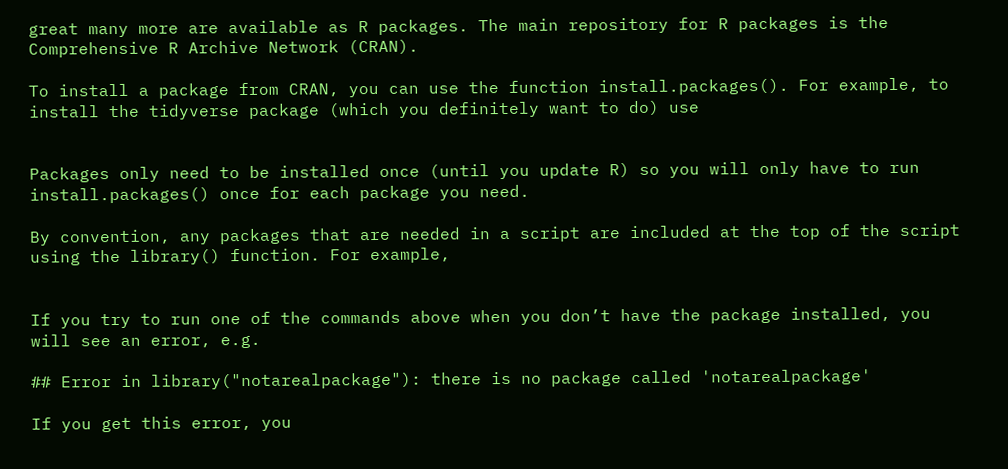great many more are available as R packages. The main repository for R packages is the Comprehensive R Archive Network (CRAN).

To install a package from CRAN, you can use the function install.packages(). For example, to install the tidyverse package (which you definitely want to do) use


Packages only need to be installed once (until you update R) so you will only have to run install.packages() once for each package you need.

By convention, any packages that are needed in a script are included at the top of the script using the library() function. For example,


If you try to run one of the commands above when you don’t have the package installed, you will see an error, e.g.

## Error in library("notarealpackage"): there is no package called 'notarealpackage'

If you get this error, you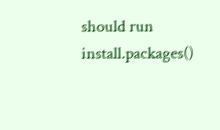should run install.packages()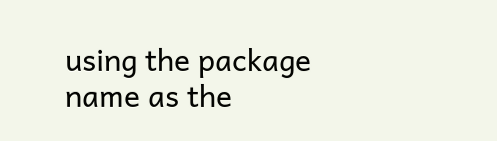using the package name as the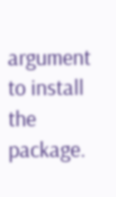argument to install the package.